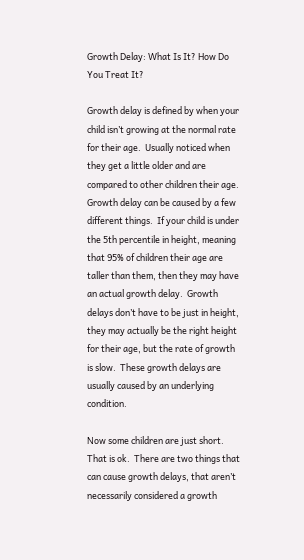Growth Delay: What Is It? How Do You Treat It?

Growth delay is defined by when your child isn’t growing at the normal rate for their age.  Usually noticed when they get a little older and are compared to other children their age. Growth delay can be caused by a few different things.  If your child is under the 5th percentile in height, meaning that 95% of children their age are taller than them, then they may have an actual growth delay.  Growth delays don’t have to be just in height, they may actually be the right height for their age, but the rate of growth is slow.  These growth delays are usually caused by an underlying condition.

Now some children are just short.  That is ok.  There are two things that can cause growth delays, that aren’t necessarily considered a growth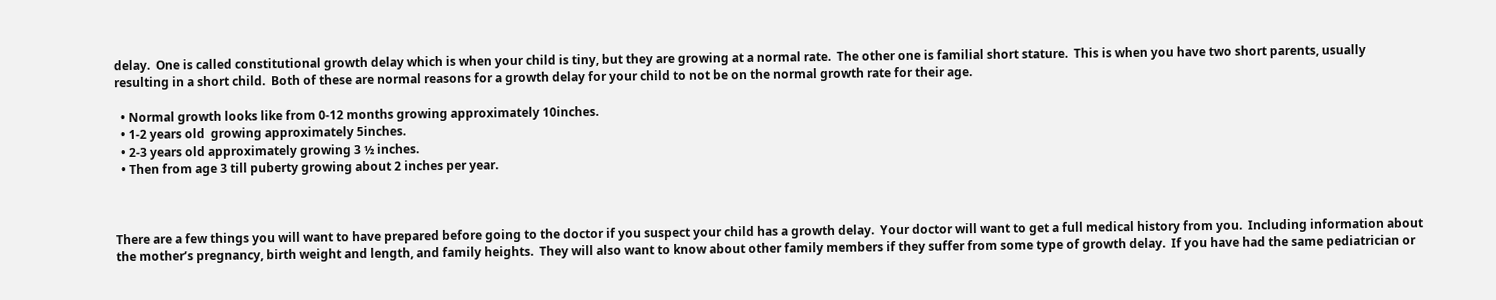delay.  One is called constitutional growth delay which is when your child is tiny, but they are growing at a normal rate.  The other one is familial short stature.  This is when you have two short parents, usually resulting in a short child.  Both of these are normal reasons for a growth delay for your child to not be on the normal growth rate for their age.

  • Normal growth looks like from 0-12 months growing approximately 10inches.
  • 1-2 years old  growing approximately 5inches.
  • 2-3 years old approximately growing 3 ½ inches.
  • Then from age 3 till puberty growing about 2 inches per year.



There are a few things you will want to have prepared before going to the doctor if you suspect your child has a growth delay.  Your doctor will want to get a full medical history from you.  Including information about the mother’s pregnancy, birth weight and length, and family heights.  They will also want to know about other family members if they suffer from some type of growth delay.  If you have had the same pediatrician or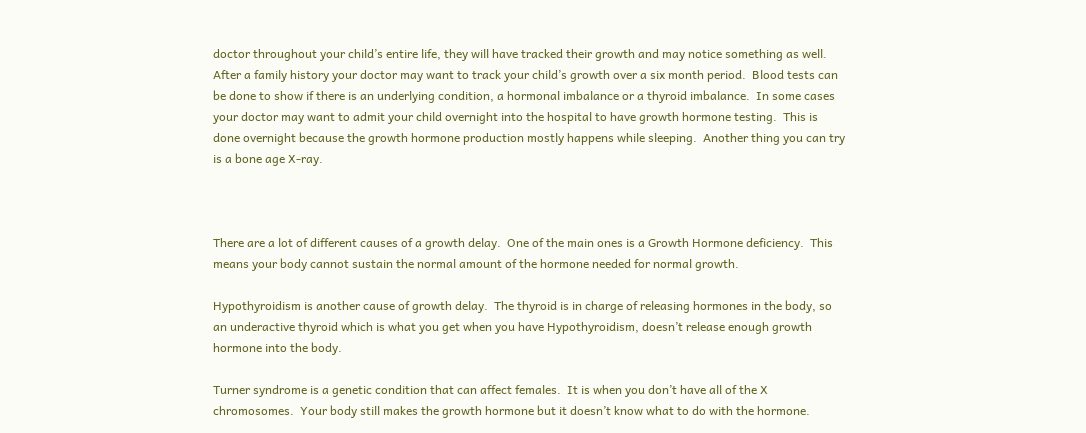doctor throughout your child’s entire life, they will have tracked their growth and may notice something as well.  After a family history your doctor may want to track your child’s growth over a six month period.  Blood tests can be done to show if there is an underlying condition, a hormonal imbalance or a thyroid imbalance.  In some cases your doctor may want to admit your child overnight into the hospital to have growth hormone testing.  This is done overnight because the growth hormone production mostly happens while sleeping.  Another thing you can try is a bone age X-ray.



There are a lot of different causes of a growth delay.  One of the main ones is a Growth Hormone deficiency.  This means your body cannot sustain the normal amount of the hormone needed for normal growth.

Hypothyroidism is another cause of growth delay.  The thyroid is in charge of releasing hormones in the body, so an underactive thyroid which is what you get when you have Hypothyroidism, doesn’t release enough growth hormone into the body.

Turner syndrome is a genetic condition that can affect females.  It is when you don’t have all of the X chromosomes.  Your body still makes the growth hormone but it doesn’t know what to do with the hormone.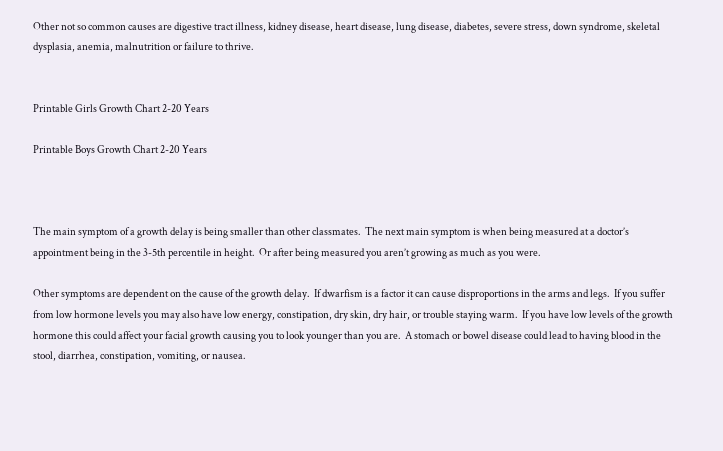Other not so common causes are digestive tract illness, kidney disease, heart disease, lung disease, diabetes, severe stress, down syndrome, skeletal dysplasia, anemia, malnutrition or failure to thrive.


Printable Girls Growth Chart 2-20 Years

Printable Boys Growth Chart 2-20 Years



The main symptom of a growth delay is being smaller than other classmates.  The next main symptom is when being measured at a doctor’s appointment being in the 3-5th percentile in height.  Or after being measured you aren’t growing as much as you were.

Other symptoms are dependent on the cause of the growth delay.  If dwarfism is a factor it can cause disproportions in the arms and legs.  If you suffer from low hormone levels you may also have low energy, constipation, dry skin, dry hair, or trouble staying warm.  If you have low levels of the growth hormone this could affect your facial growth causing you to look younger than you are.  A stomach or bowel disease could lead to having blood in the stool, diarrhea, constipation, vomiting, or nausea.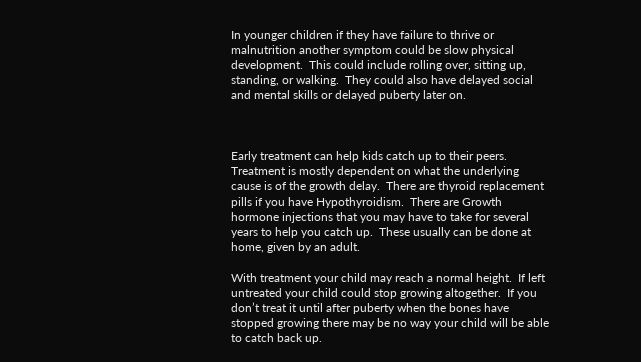In younger children if they have failure to thrive or malnutrition another symptom could be slow physical development.  This could include rolling over, sitting up, standing, or walking.  They could also have delayed social and mental skills or delayed puberty later on.



Early treatment can help kids catch up to their peers.  Treatment is mostly dependent on what the underlying cause is of the growth delay.  There are thyroid replacement pills if you have Hypothyroidism.  There are Growth hormone injections that you may have to take for several years to help you catch up.  These usually can be done at home, given by an adult.

With treatment your child may reach a normal height.  If left untreated your child could stop growing altogether.  If you don’t treat it until after puberty when the bones have stopped growing there may be no way your child will be able to catch back up.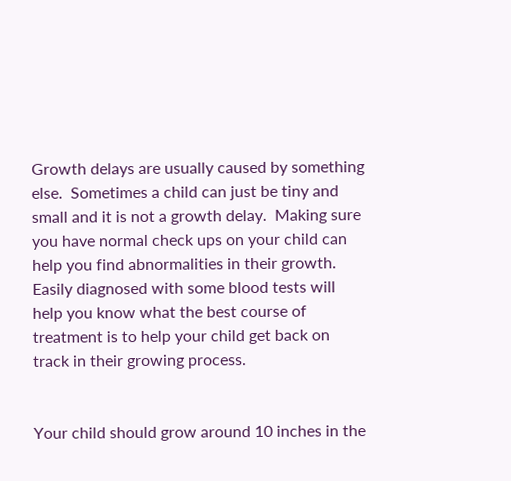Growth delays are usually caused by something else.  Sometimes a child can just be tiny and small and it is not a growth delay.  Making sure you have normal check ups on your child can help you find abnormalities in their growth.  Easily diagnosed with some blood tests will help you know what the best course of treatment is to help your child get back on track in their growing process.


Your child should grow around 10 inches in the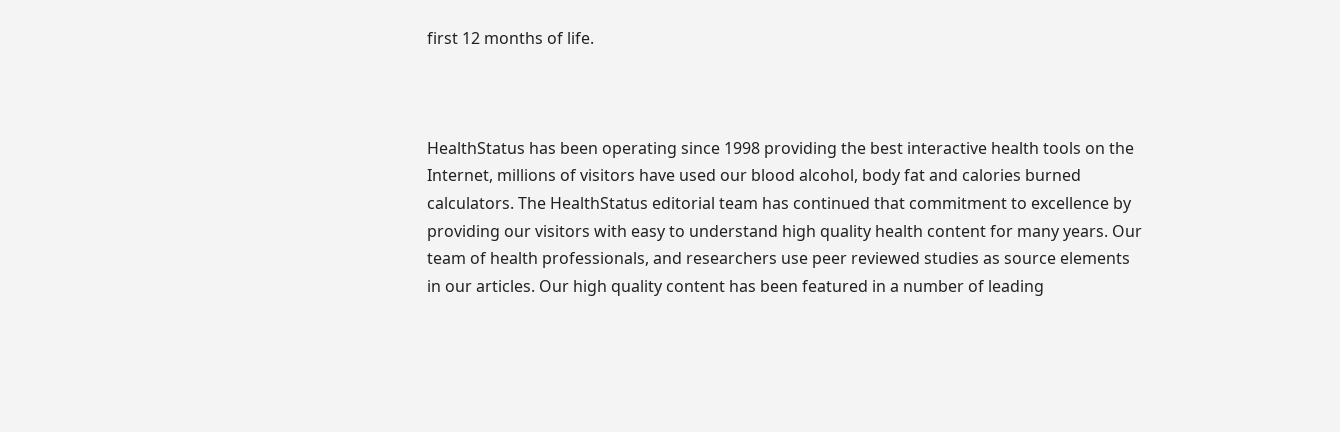first 12 months of life.



HealthStatus has been operating since 1998 providing the best interactive health tools on the Internet, millions of visitors have used our blood alcohol, body fat and calories burned calculators. The HealthStatus editorial team has continued that commitment to excellence by providing our visitors with easy to understand high quality health content for many years. Our team of health professionals, and researchers use peer reviewed studies as source elements in our articles. Our high quality content has been featured in a number of leading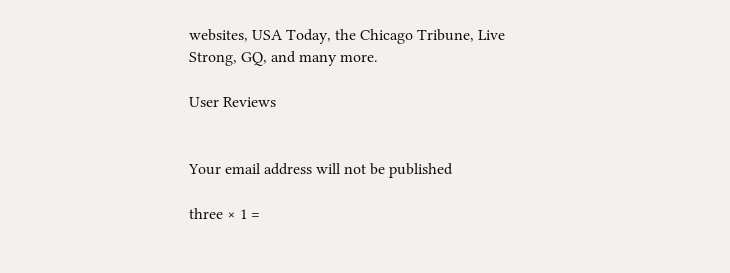websites, USA Today, the Chicago Tribune, Live Strong, GQ, and many more.

User Reviews


Your email address will not be published

three × 1 =